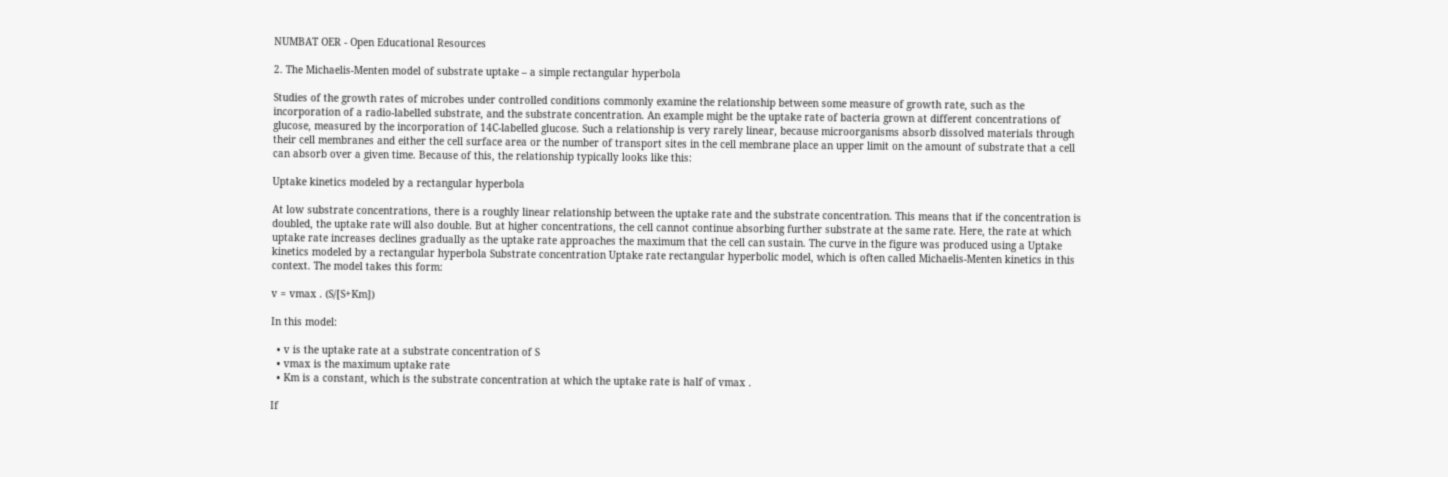NUMBAT OER - Open Educational Resources

2. The Michaelis-Menten model of substrate uptake – a simple rectangular hyperbola

Studies of the growth rates of microbes under controlled conditions commonly examine the relationship between some measure of growth rate, such as the incorporation of a radio-labelled substrate, and the substrate concentration. An example might be the uptake rate of bacteria grown at different concentrations of glucose, measured by the incorporation of 14C-labelled glucose. Such a relationship is very rarely linear, because microorganisms absorb dissolved materials through their cell membranes and either the cell surface area or the number of transport sites in the cell membrane place an upper limit on the amount of substrate that a cell can absorb over a given time. Because of this, the relationship typically looks like this:

Uptake kinetics modeled by a rectangular hyperbola

At low substrate concentrations, there is a roughly linear relationship between the uptake rate and the substrate concentration. This means that if the concentration is doubled, the uptake rate will also double. But at higher concentrations, the cell cannot continue absorbing further substrate at the same rate. Here, the rate at which uptake rate increases declines gradually as the uptake rate approaches the maximum that the cell can sustain. The curve in the figure was produced using a Uptake kinetics modeled by a rectangular hyperbola Substrate concentration Uptake rate rectangular hyperbolic model, which is often called Michaelis-Menten kinetics in this context. The model takes this form:

v = vmax . (S/[S+Km])

In this model:

  • v is the uptake rate at a substrate concentration of S
  • vmax is the maximum uptake rate
  • Km is a constant, which is the substrate concentration at which the uptake rate is half of vmax .

If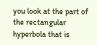you look at the part of the rectangular hyperbola that is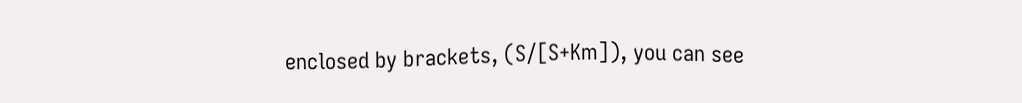enclosed by brackets, (S/[S+Km]), you can see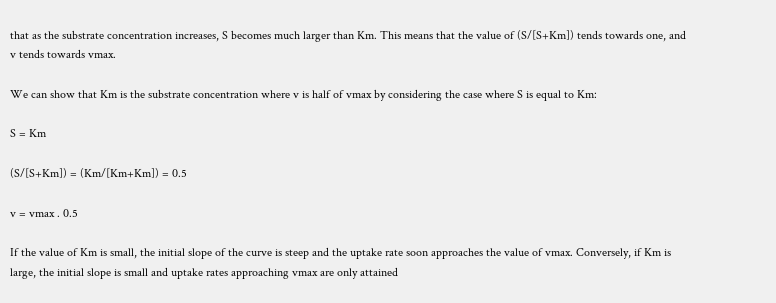that as the substrate concentration increases, S becomes much larger than Km. This means that the value of (S/[S+Km]) tends towards one, and v tends towards vmax.

We can show that Km is the substrate concentration where v is half of vmax by considering the case where S is equal to Km:

S = Km

(S/[S+Km]) = (Km/[Km+Km]) = 0.5

v = vmax . 0.5

If the value of Km is small, the initial slope of the curve is steep and the uptake rate soon approaches the value of vmax. Conversely, if Km is large, the initial slope is small and uptake rates approaching vmax are only attained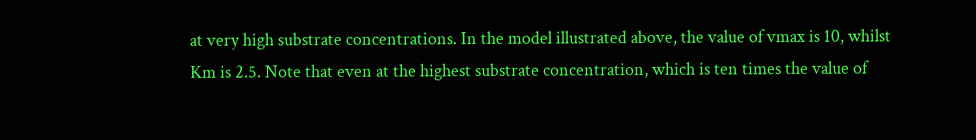at very high substrate concentrations. In the model illustrated above, the value of vmax is 10, whilst Km is 2.5. Note that even at the highest substrate concentration, which is ten times the value of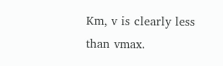Km, v is clearly less than vmax.